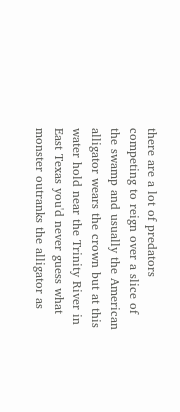there are a lot of predators competing to reign over a slice of the swamp and usually the American alligator wears the crown but at this water hold near the Trinity River in East Texas you'd never guess what monster outranks the alligator as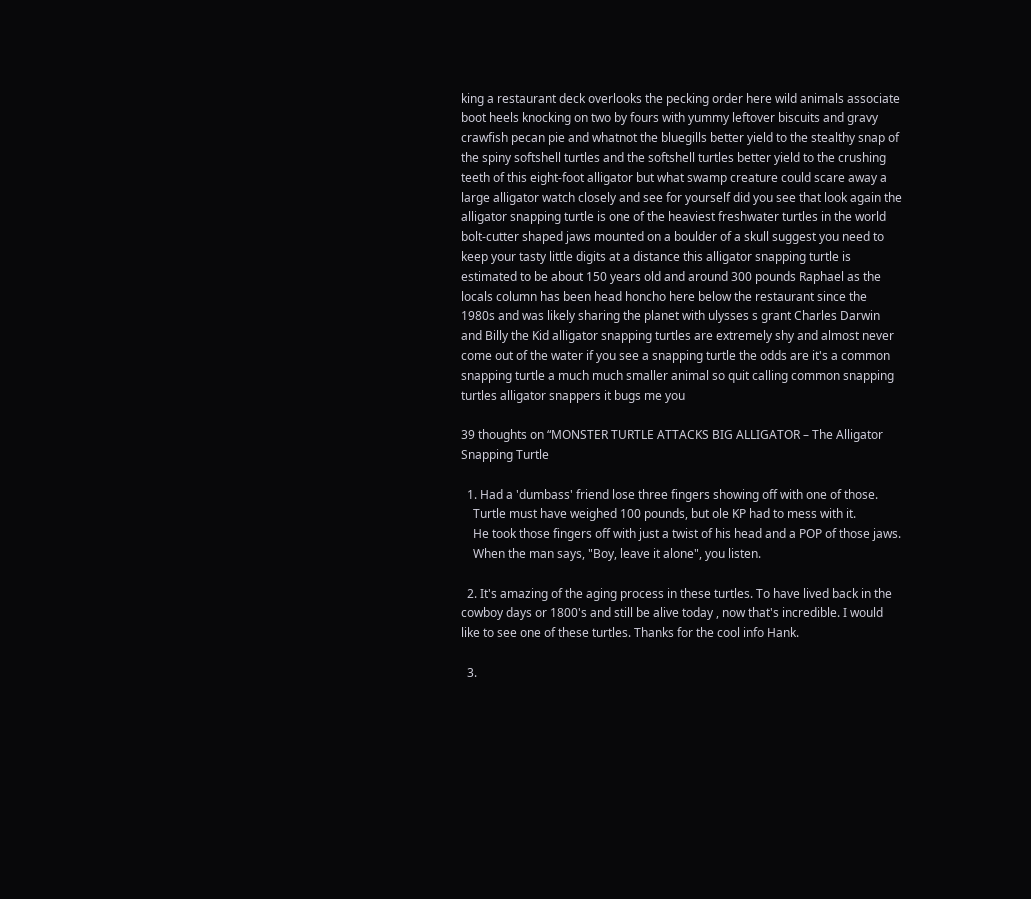king a restaurant deck overlooks the pecking order here wild animals associate boot heels knocking on two by fours with yummy leftover biscuits and gravy crawfish pecan pie and whatnot the bluegills better yield to the stealthy snap of the spiny softshell turtles and the softshell turtles better yield to the crushing teeth of this eight-foot alligator but what swamp creature could scare away a large alligator watch closely and see for yourself did you see that look again the alligator snapping turtle is one of the heaviest freshwater turtles in the world bolt-cutter shaped jaws mounted on a boulder of a skull suggest you need to keep your tasty little digits at a distance this alligator snapping turtle is estimated to be about 150 years old and around 300 pounds Raphael as the locals column has been head honcho here below the restaurant since the 1980s and was likely sharing the planet with ulysses s grant Charles Darwin and Billy the Kid alligator snapping turtles are extremely shy and almost never come out of the water if you see a snapping turtle the odds are it's a common snapping turtle a much much smaller animal so quit calling common snapping turtles alligator snappers it bugs me you

39 thoughts on “MONSTER TURTLE ATTACKS BIG ALLIGATOR – The Alligator Snapping Turtle

  1. Had a 'dumbass' friend lose three fingers showing off with one of those.
    Turtle must have weighed 100 pounds, but ole KP had to mess with it.
    He took those fingers off with just a twist of his head and a POP of those jaws.
    When the man says, "Boy, leave it alone", you listen.

  2. It's amazing of the aging process in these turtles. To have lived back in the cowboy days or 1800's and still be alive today , now that's incredible. I would like to see one of these turtles. Thanks for the cool info Hank.

  3.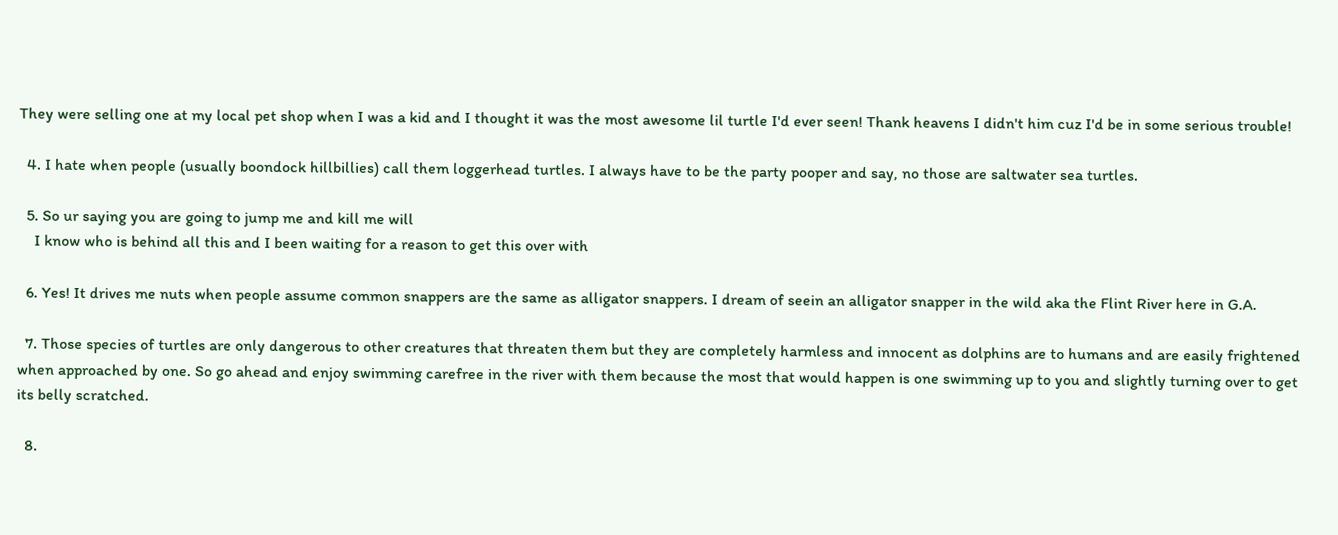They were selling one at my local pet shop when I was a kid and I thought it was the most awesome lil turtle I'd ever seen! Thank heavens I didn't him cuz I'd be in some serious trouble!

  4. I hate when people (usually boondock hillbillies) call them loggerhead turtles. I always have to be the party pooper and say, no those are saltwater sea turtles.

  5. So ur saying you are going to jump me and kill me will
    I know who is behind all this and I been waiting for a reason to get this over with

  6. Yes! It drives me nuts when people assume common snappers are the same as alligator snappers. I dream of seein an alligator snapper in the wild aka the Flint River here in G.A.

  7. Those species of turtles are only dangerous to other creatures that threaten them but they are completely harmless and innocent as dolphins are to humans and are easily frightened when approached by one. So go ahead and enjoy swimming carefree in the river with them because the most that would happen is one swimming up to you and slightly turning over to get its belly scratched.

  8.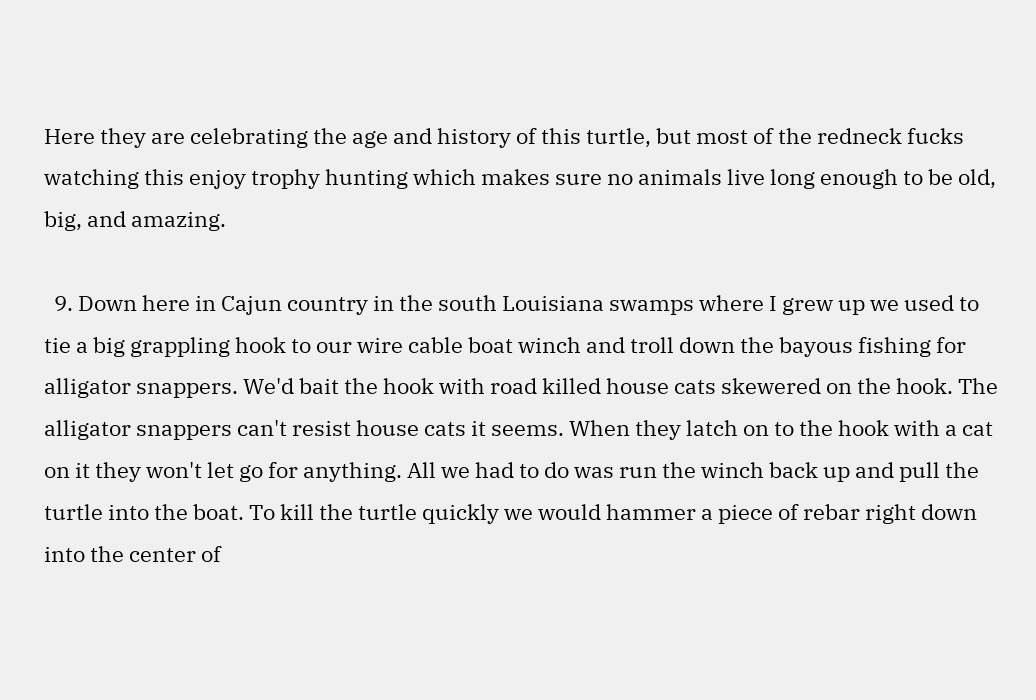Here they are celebrating the age and history of this turtle, but most of the redneck fucks watching this enjoy trophy hunting which makes sure no animals live long enough to be old, big, and amazing.

  9. Down here in Cajun country in the south Louisiana swamps where I grew up we used to tie a big grappling hook to our wire cable boat winch and troll down the bayous fishing for alligator snappers. We'd bait the hook with road killed house cats skewered on the hook. The alligator snappers can't resist house cats it seems. When they latch on to the hook with a cat on it they won't let go for anything. All we had to do was run the winch back up and pull the turtle into the boat. To kill the turtle quickly we would hammer a piece of rebar right down into the center of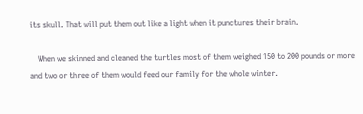its skull. That will put them out like a light when it punctures their brain.

    When we skinned and cleaned the turtles most of them weighed 150 to 200 pounds or more and two or three of them would feed our family for the whole winter.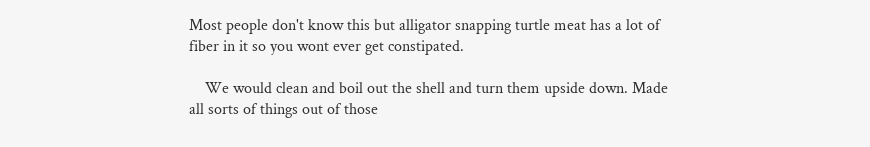Most people don't know this but alligator snapping turtle meat has a lot of fiber in it so you wont ever get constipated.

    We would clean and boil out the shell and turn them upside down. Made all sorts of things out of those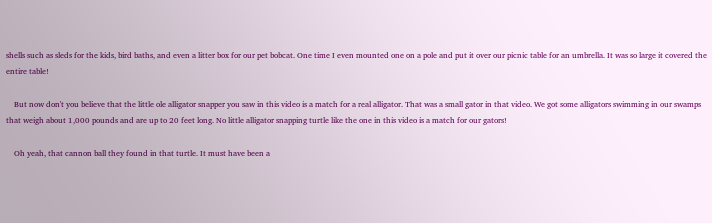shells such as sleds for the kids, bird baths, and even a litter box for our pet bobcat. One time I even mounted one on a pole and put it over our picnic table for an umbrella. It was so large it covered the entire table!

    But now don't you believe that the little ole alligator snapper you saw in this video is a match for a real alligator. That was a small gator in that video. We got some alligators swimming in our swamps that weigh about 1,000 pounds and are up to 20 feet long. No little alligator snapping turtle like the one in this video is a match for our gators!

    Oh yeah, that cannon ball they found in that turtle. It must have been a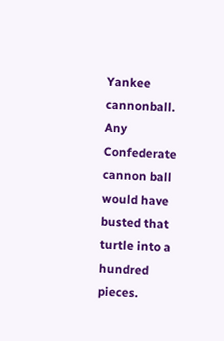Yankee cannonball. Any Confederate cannon ball would have busted that turtle into a hundred pieces.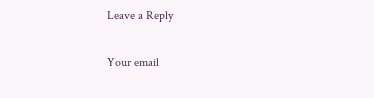Leave a Reply

Your email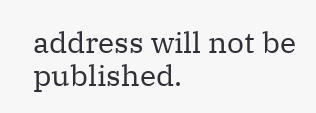address will not be published.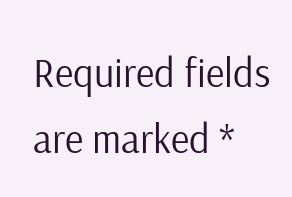Required fields are marked *